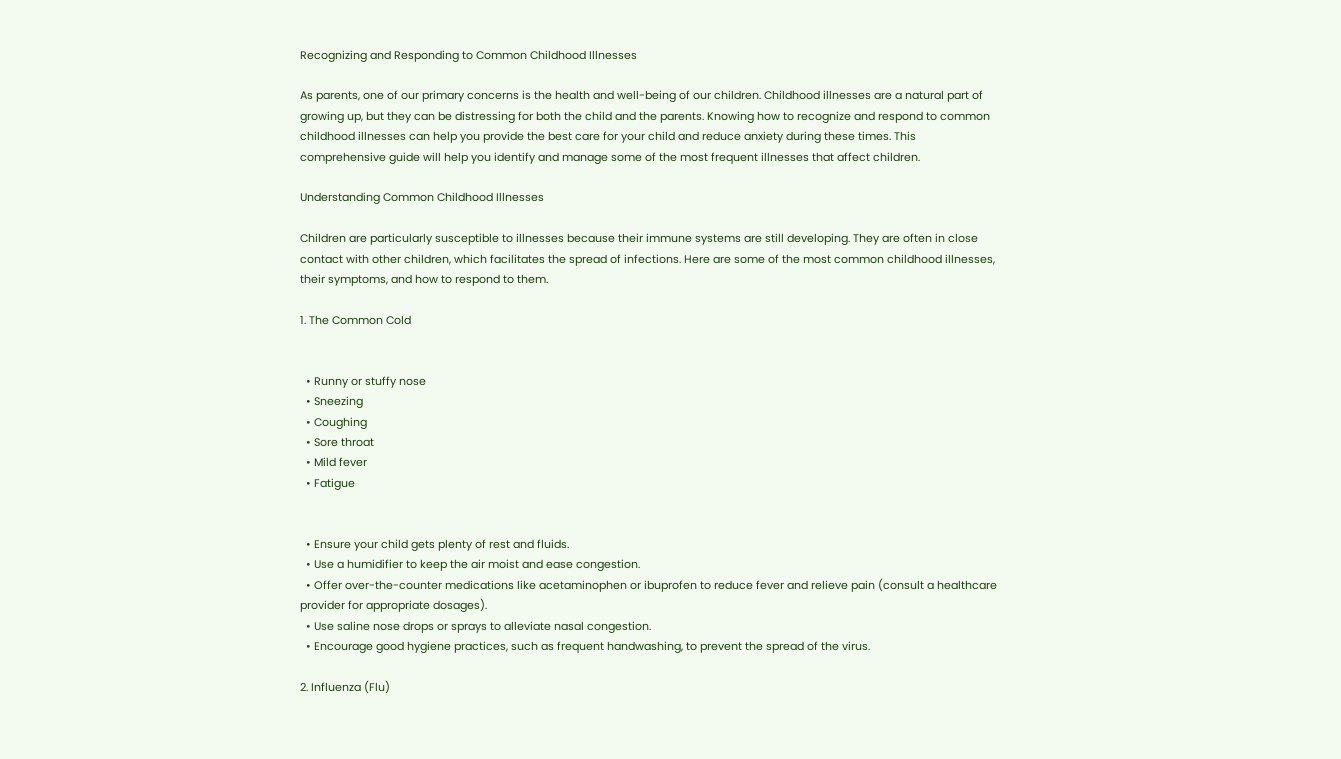Recognizing and Responding to Common Childhood Illnesses

As parents, one of our primary concerns is the health and well-being of our children. Childhood illnesses are a natural part of growing up, but they can be distressing for both the child and the parents. Knowing how to recognize and respond to common childhood illnesses can help you provide the best care for your child and reduce anxiety during these times. This comprehensive guide will help you identify and manage some of the most frequent illnesses that affect children.

Understanding Common Childhood Illnesses

Children are particularly susceptible to illnesses because their immune systems are still developing. They are often in close contact with other children, which facilitates the spread of infections. Here are some of the most common childhood illnesses, their symptoms, and how to respond to them.

1. The Common Cold


  • Runny or stuffy nose
  • Sneezing
  • Coughing
  • Sore throat
  • Mild fever
  • Fatigue


  • Ensure your child gets plenty of rest and fluids.
  • Use a humidifier to keep the air moist and ease congestion.
  • Offer over-the-counter medications like acetaminophen or ibuprofen to reduce fever and relieve pain (consult a healthcare provider for appropriate dosages).
  • Use saline nose drops or sprays to alleviate nasal congestion.
  • Encourage good hygiene practices, such as frequent handwashing, to prevent the spread of the virus.

2. Influenza (Flu)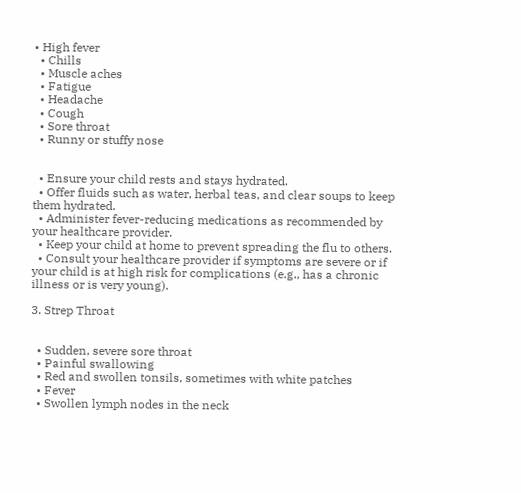• High fever
  • Chills
  • Muscle aches
  • Fatigue
  • Headache
  • Cough
  • Sore throat
  • Runny or stuffy nose


  • Ensure your child rests and stays hydrated.
  • Offer fluids such as water, herbal teas, and clear soups to keep them hydrated.
  • Administer fever-reducing medications as recommended by your healthcare provider.
  • Keep your child at home to prevent spreading the flu to others.
  • Consult your healthcare provider if symptoms are severe or if your child is at high risk for complications (e.g., has a chronic illness or is very young).

3. Strep Throat


  • Sudden, severe sore throat
  • Painful swallowing
  • Red and swollen tonsils, sometimes with white patches
  • Fever
  • Swollen lymph nodes in the neck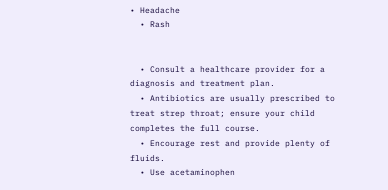• Headache
  • Rash


  • Consult a healthcare provider for a diagnosis and treatment plan.
  • Antibiotics are usually prescribed to treat strep throat; ensure your child completes the full course.
  • Encourage rest and provide plenty of fluids.
  • Use acetaminophen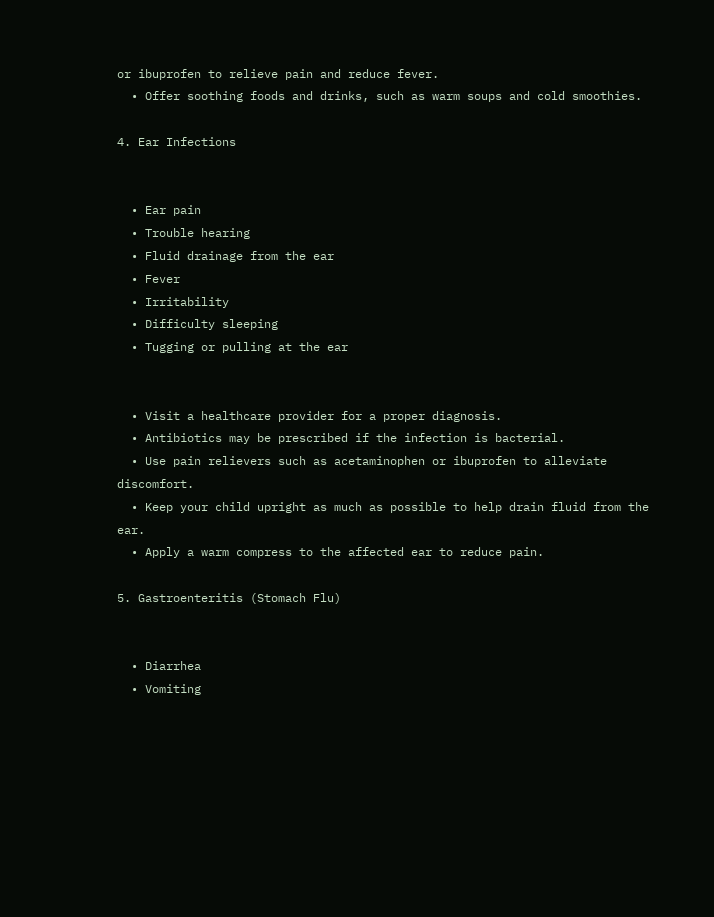or ibuprofen to relieve pain and reduce fever.
  • Offer soothing foods and drinks, such as warm soups and cold smoothies.

4. Ear Infections


  • Ear pain
  • Trouble hearing
  • Fluid drainage from the ear
  • Fever
  • Irritability
  • Difficulty sleeping
  • Tugging or pulling at the ear


  • Visit a healthcare provider for a proper diagnosis.
  • Antibiotics may be prescribed if the infection is bacterial.
  • Use pain relievers such as acetaminophen or ibuprofen to alleviate discomfort.
  • Keep your child upright as much as possible to help drain fluid from the ear.
  • Apply a warm compress to the affected ear to reduce pain.

5. Gastroenteritis (Stomach Flu)


  • Diarrhea
  • Vomiting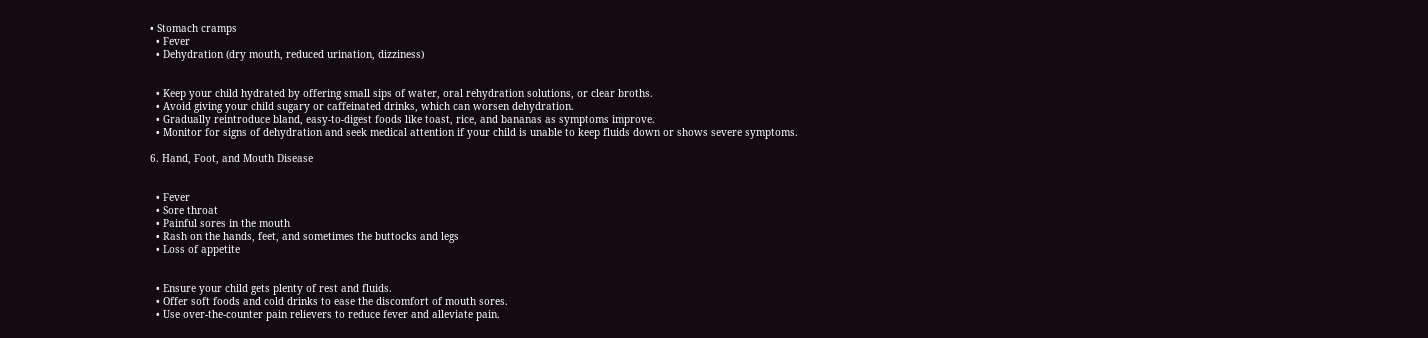• Stomach cramps
  • Fever
  • Dehydration (dry mouth, reduced urination, dizziness)


  • Keep your child hydrated by offering small sips of water, oral rehydration solutions, or clear broths.
  • Avoid giving your child sugary or caffeinated drinks, which can worsen dehydration.
  • Gradually reintroduce bland, easy-to-digest foods like toast, rice, and bananas as symptoms improve.
  • Monitor for signs of dehydration and seek medical attention if your child is unable to keep fluids down or shows severe symptoms.

6. Hand, Foot, and Mouth Disease


  • Fever
  • Sore throat
  • Painful sores in the mouth
  • Rash on the hands, feet, and sometimes the buttocks and legs
  • Loss of appetite


  • Ensure your child gets plenty of rest and fluids.
  • Offer soft foods and cold drinks to ease the discomfort of mouth sores.
  • Use over-the-counter pain relievers to reduce fever and alleviate pain.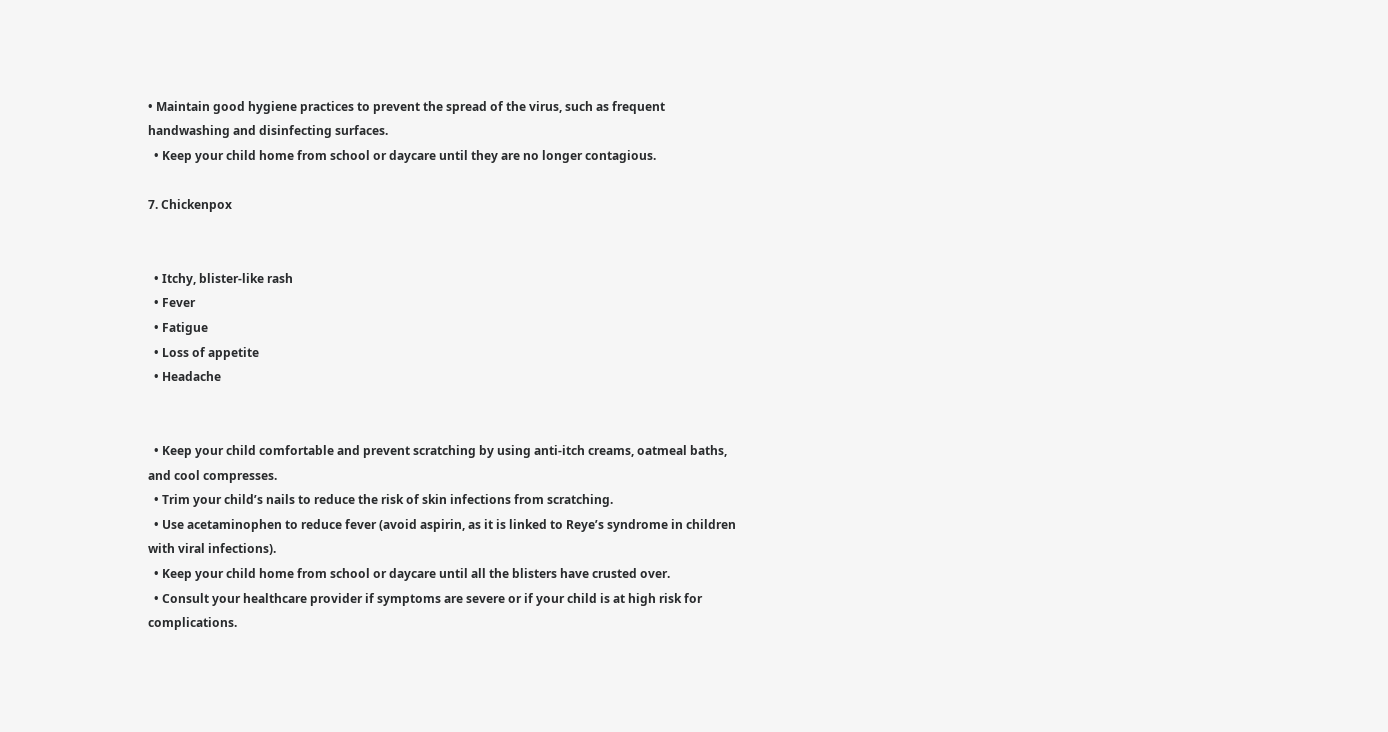• Maintain good hygiene practices to prevent the spread of the virus, such as frequent handwashing and disinfecting surfaces.
  • Keep your child home from school or daycare until they are no longer contagious.

7. Chickenpox


  • Itchy, blister-like rash
  • Fever
  • Fatigue
  • Loss of appetite
  • Headache


  • Keep your child comfortable and prevent scratching by using anti-itch creams, oatmeal baths, and cool compresses.
  • Trim your child’s nails to reduce the risk of skin infections from scratching.
  • Use acetaminophen to reduce fever (avoid aspirin, as it is linked to Reye’s syndrome in children with viral infections).
  • Keep your child home from school or daycare until all the blisters have crusted over.
  • Consult your healthcare provider if symptoms are severe or if your child is at high risk for complications.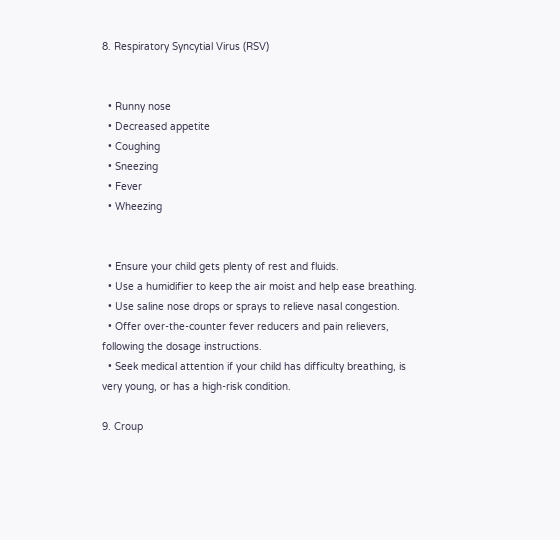8. Respiratory Syncytial Virus (RSV)


  • Runny nose
  • Decreased appetite
  • Coughing
  • Sneezing
  • Fever
  • Wheezing


  • Ensure your child gets plenty of rest and fluids.
  • Use a humidifier to keep the air moist and help ease breathing.
  • Use saline nose drops or sprays to relieve nasal congestion.
  • Offer over-the-counter fever reducers and pain relievers, following the dosage instructions.
  • Seek medical attention if your child has difficulty breathing, is very young, or has a high-risk condition.

9. Croup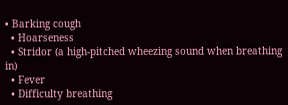• Barking cough
  • Hoarseness
  • Stridor (a high-pitched wheezing sound when breathing in)
  • Fever
  • Difficulty breathing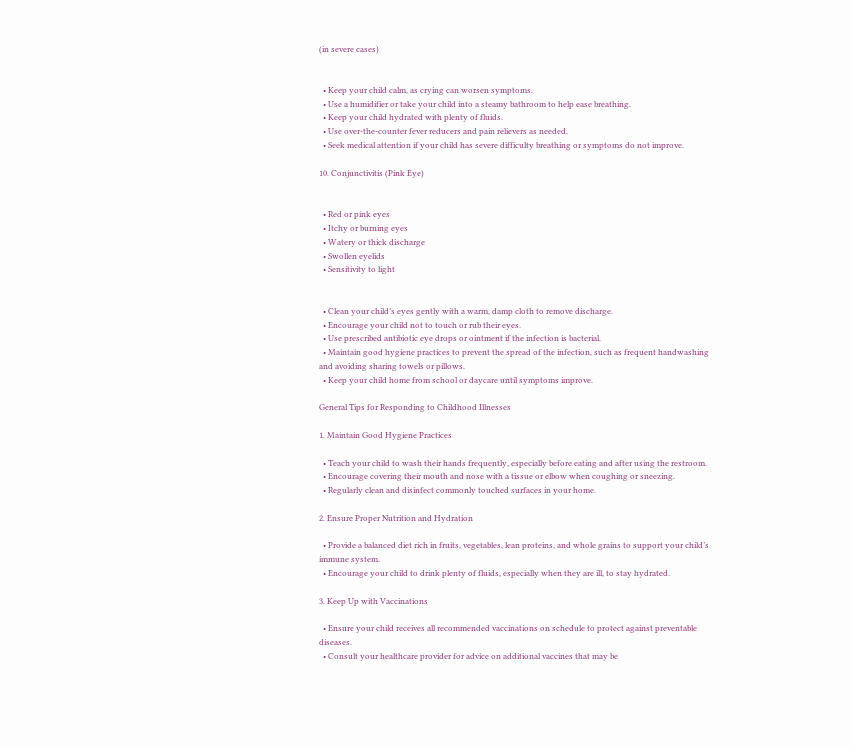(in severe cases)


  • Keep your child calm, as crying can worsen symptoms.
  • Use a humidifier or take your child into a steamy bathroom to help ease breathing.
  • Keep your child hydrated with plenty of fluids.
  • Use over-the-counter fever reducers and pain relievers as needed.
  • Seek medical attention if your child has severe difficulty breathing or symptoms do not improve.

10. Conjunctivitis (Pink Eye)


  • Red or pink eyes
  • Itchy or burning eyes
  • Watery or thick discharge
  • Swollen eyelids
  • Sensitivity to light


  • Clean your child’s eyes gently with a warm, damp cloth to remove discharge.
  • Encourage your child not to touch or rub their eyes.
  • Use prescribed antibiotic eye drops or ointment if the infection is bacterial.
  • Maintain good hygiene practices to prevent the spread of the infection, such as frequent handwashing and avoiding sharing towels or pillows.
  • Keep your child home from school or daycare until symptoms improve.

General Tips for Responding to Childhood Illnesses

1. Maintain Good Hygiene Practices

  • Teach your child to wash their hands frequently, especially before eating and after using the restroom.
  • Encourage covering their mouth and nose with a tissue or elbow when coughing or sneezing.
  • Regularly clean and disinfect commonly touched surfaces in your home.

2. Ensure Proper Nutrition and Hydration

  • Provide a balanced diet rich in fruits, vegetables, lean proteins, and whole grains to support your child’s immune system.
  • Encourage your child to drink plenty of fluids, especially when they are ill, to stay hydrated.

3. Keep Up with Vaccinations

  • Ensure your child receives all recommended vaccinations on schedule to protect against preventable diseases.
  • Consult your healthcare provider for advice on additional vaccines that may be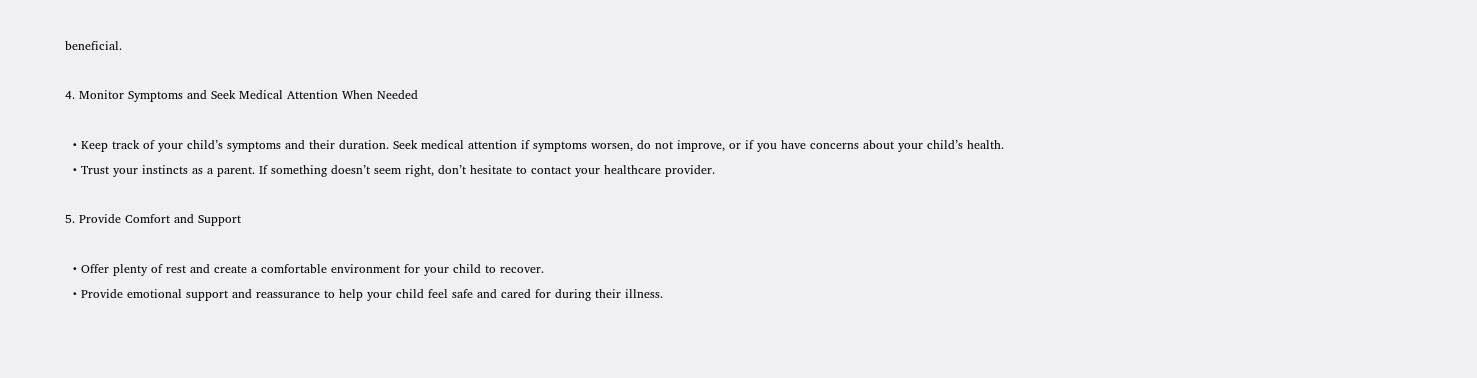beneficial.

4. Monitor Symptoms and Seek Medical Attention When Needed

  • Keep track of your child’s symptoms and their duration. Seek medical attention if symptoms worsen, do not improve, or if you have concerns about your child’s health.
  • Trust your instincts as a parent. If something doesn’t seem right, don’t hesitate to contact your healthcare provider.

5. Provide Comfort and Support

  • Offer plenty of rest and create a comfortable environment for your child to recover.
  • Provide emotional support and reassurance to help your child feel safe and cared for during their illness.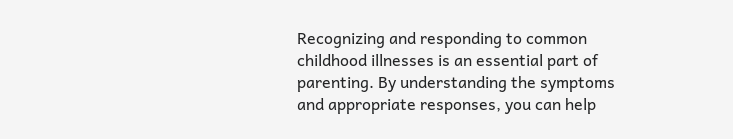Recognizing and responding to common childhood illnesses is an essential part of parenting. By understanding the symptoms and appropriate responses, you can help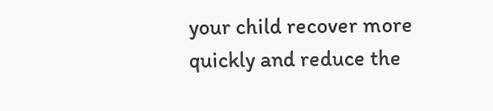your child recover more quickly and reduce the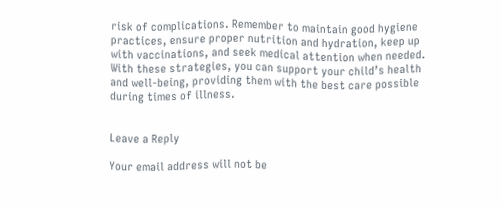risk of complications. Remember to maintain good hygiene practices, ensure proper nutrition and hydration, keep up with vaccinations, and seek medical attention when needed. With these strategies, you can support your child’s health and well-being, providing them with the best care possible during times of illness.


Leave a Reply

Your email address will not be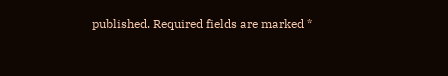published. Required fields are marked *